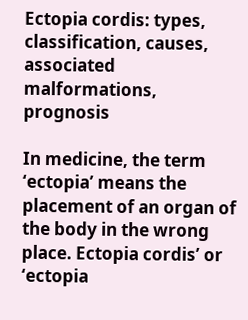Ectopia cordis: types, classification, causes, associated malformations, prognosis

In medicine, the term ‘ectopia’ means the placement of an organ of the body in the wrong place. Ectopia cordis’ or ‘ectopia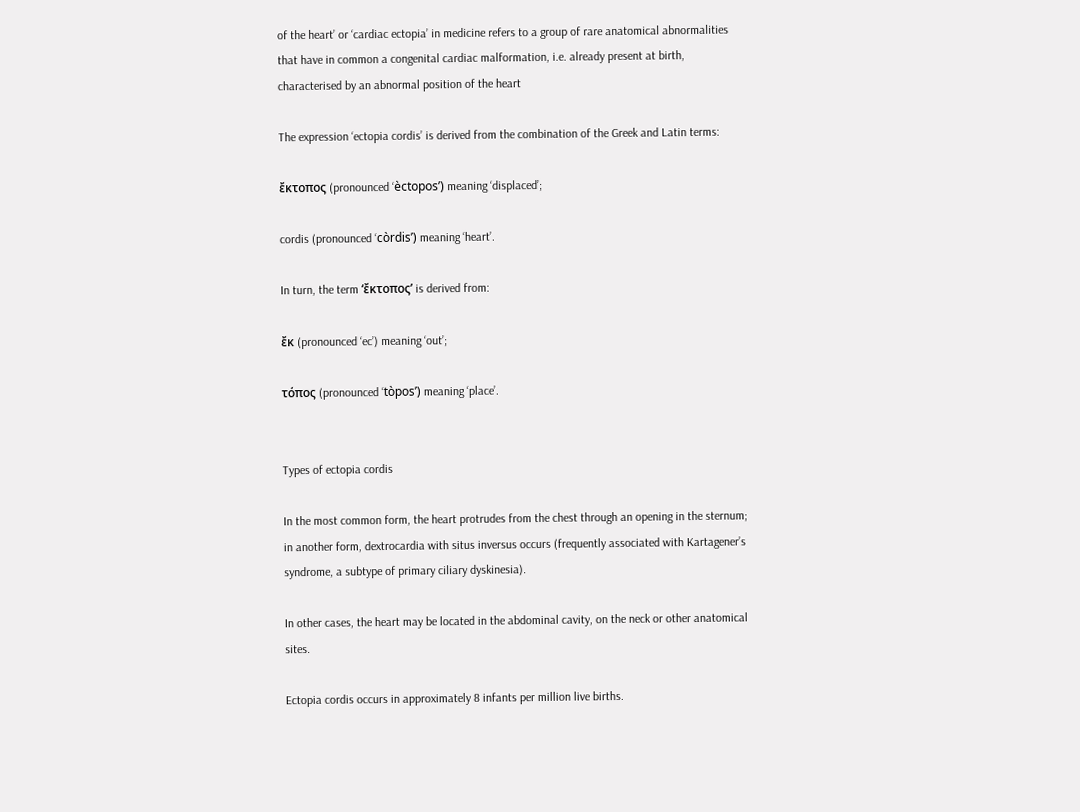of the heart’ or ‘cardiac ectopia’ in medicine refers to a group of rare anatomical abnormalities that have in common a congenital cardiac malformation, i.e. already present at birth, characterised by an abnormal position of the heart

The expression ‘ectopia cordis’ is derived from the combination of the Greek and Latin terms:

ἔκτοπος (pronounced ‘èctopos’) meaning ‘displaced’;

cordis (pronounced ‘còrdis’) meaning ‘heart’.

In turn, the term ‘ἔκτοπος’ is derived from:

ἔκ (pronounced ‘ec’) meaning ‘out’;

τόπος (pronounced ‘tòpos’) meaning ‘place’.


Types of ectopia cordis

In the most common form, the heart protrudes from the chest through an opening in the sternum; in another form, dextrocardia with situs inversus occurs (frequently associated with Kartagener’s syndrome, a subtype of primary ciliary dyskinesia).

In other cases, the heart may be located in the abdominal cavity, on the neck or other anatomical sites.

Ectopia cordis occurs in approximately 8 infants per million live births.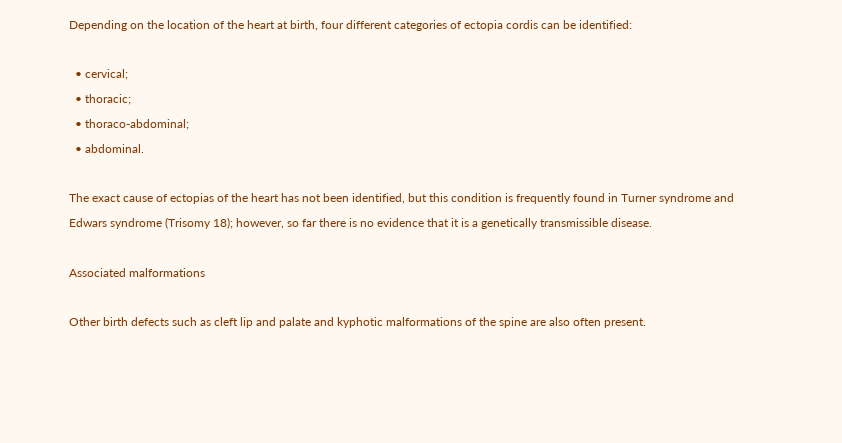Depending on the location of the heart at birth, four different categories of ectopia cordis can be identified:

  • cervical;
  • thoracic;
  • thoraco-abdominal;
  • abdominal.

The exact cause of ectopias of the heart has not been identified, but this condition is frequently found in Turner syndrome and Edwars syndrome (Trisomy 18); however, so far there is no evidence that it is a genetically transmissible disease.

Associated malformations

Other birth defects such as cleft lip and palate and kyphotic malformations of the spine are also often present.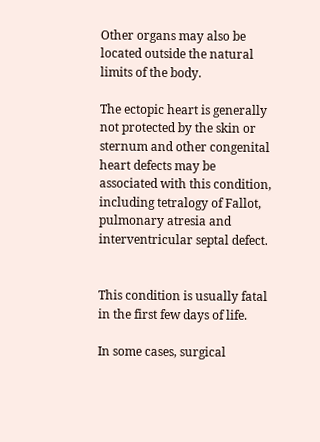Other organs may also be located outside the natural limits of the body.

The ectopic heart is generally not protected by the skin or sternum and other congenital heart defects may be associated with this condition, including tetralogy of Fallot, pulmonary atresia and interventricular septal defect.


This condition is usually fatal in the first few days of life.

In some cases, surgical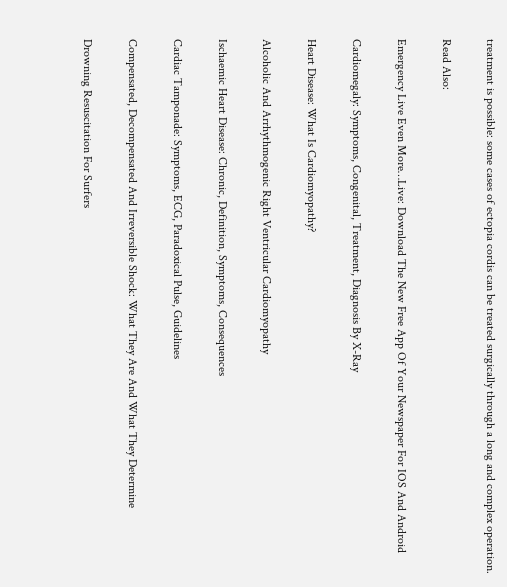treatment is possible: some cases of ectopia cordis can be treated surgically through a long and complex operation.

Read Also:

Emergency Live Even More…Live: Download The New Free App Of Your Newspaper For IOS And Android

Cardiomegaly: Symptoms, Congenital, Treatment, Diagnosis By X-Ray

Heart Disease: What Is Cardiomyopathy?

Alcoholic And Arrhythmogenic Right Ventricular Cardiomyopathy

Ischaemic Heart Disease: Chronic, Definition, Symptoms, Consequences

Cardiac Tamponade: Symptoms, ECG, Paradoxical Pulse, Guidelines

Compensated, Decompensated And Irreversible Shock: What They Are And What They Determine

Drowning Resuscitation For Surfers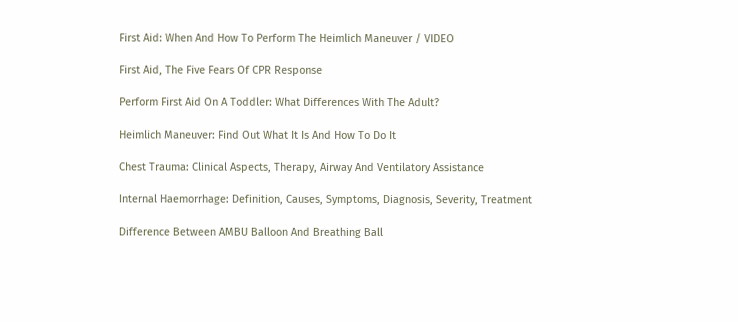First Aid: When And How To Perform The Heimlich Maneuver / VIDEO

First Aid, The Five Fears Of CPR Response

Perform First Aid On A Toddler: What Differences With The Adult?

Heimlich Maneuver: Find Out What It Is And How To Do It

Chest Trauma: Clinical Aspects, Therapy, Airway And Ventilatory Assistance

Internal Haemorrhage: Definition, Causes, Symptoms, Diagnosis, Severity, Treatment

Difference Between AMBU Balloon And Breathing Ball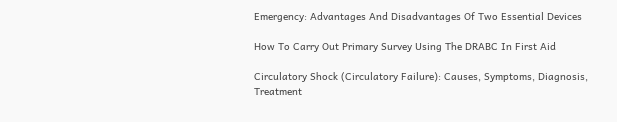Emergency: Advantages And Disadvantages Of Two Essential Devices

How To Carry Out Primary Survey Using The DRABC In First Aid

Circulatory Shock (Circulatory Failure): Causes, Symptoms, Diagnosis, Treatment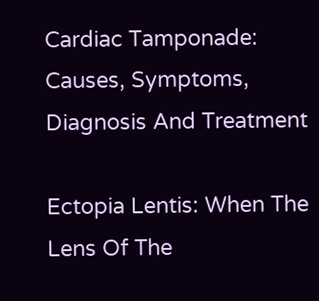Cardiac Tamponade: Causes, Symptoms, Diagnosis And Treatment

Ectopia Lentis: When The Lens Of The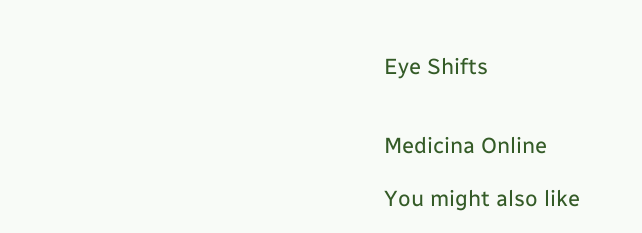Eye Shifts


Medicina Online

You might also like